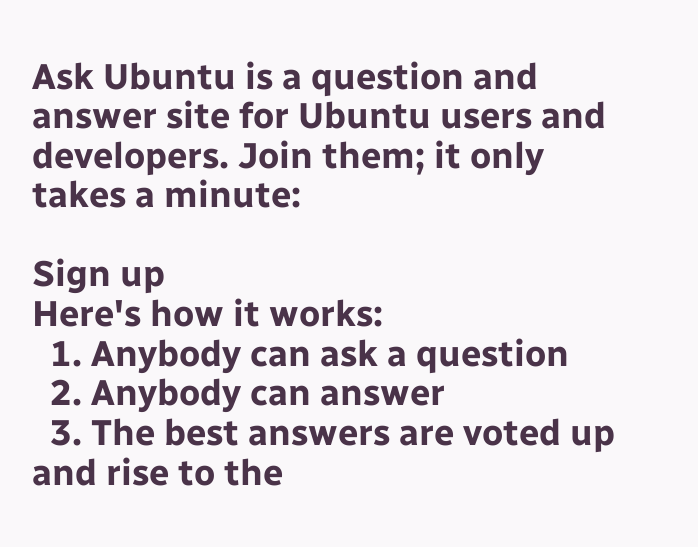Ask Ubuntu is a question and answer site for Ubuntu users and developers. Join them; it only takes a minute:

Sign up
Here's how it works:
  1. Anybody can ask a question
  2. Anybody can answer
  3. The best answers are voted up and rise to the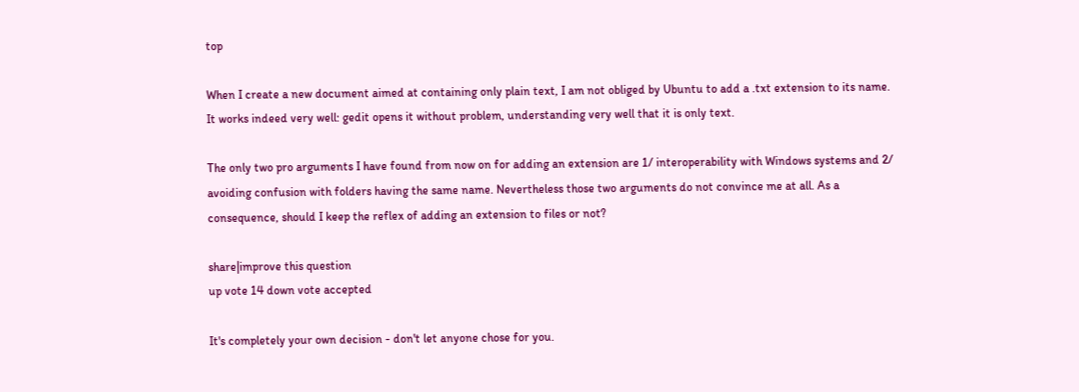top

When I create a new document aimed at containing only plain text, I am not obliged by Ubuntu to add a .txt extension to its name. It works indeed very well: gedit opens it without problem, understanding very well that it is only text.

The only two pro arguments I have found from now on for adding an extension are 1/ interoperability with Windows systems and 2/ avoiding confusion with folders having the same name. Nevertheless those two arguments do not convince me at all. As a consequence, should I keep the reflex of adding an extension to files or not?

share|improve this question
up vote 14 down vote accepted

It's completely your own decision - don't let anyone chose for you.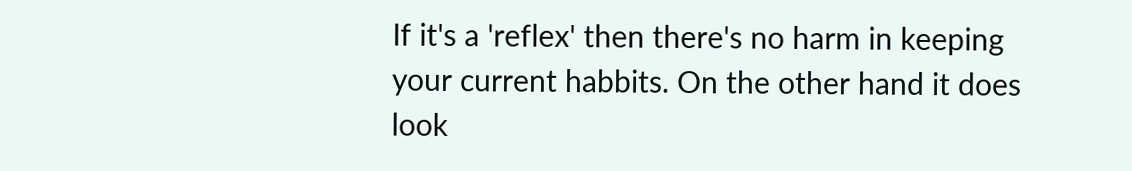If it's a 'reflex' then there's no harm in keeping your current habbits. On the other hand it does look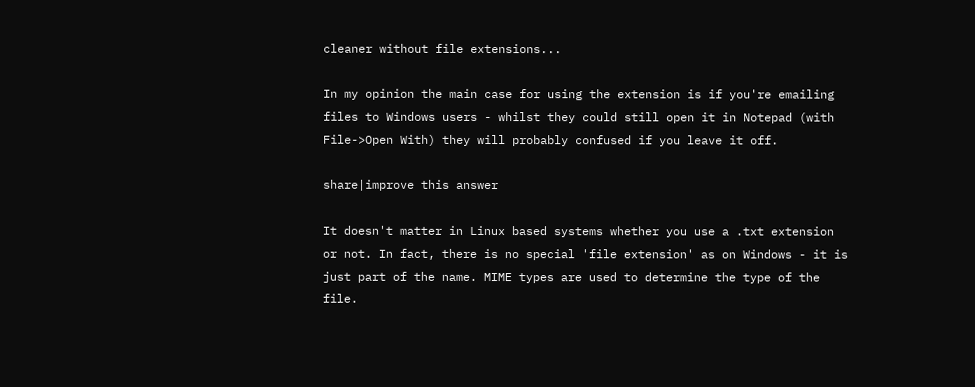cleaner without file extensions...

In my opinion the main case for using the extension is if you're emailing files to Windows users - whilst they could still open it in Notepad (with File->Open With) they will probably confused if you leave it off.

share|improve this answer

It doesn't matter in Linux based systems whether you use a .txt extension or not. In fact, there is no special 'file extension' as on Windows - it is just part of the name. MIME types are used to determine the type of the file.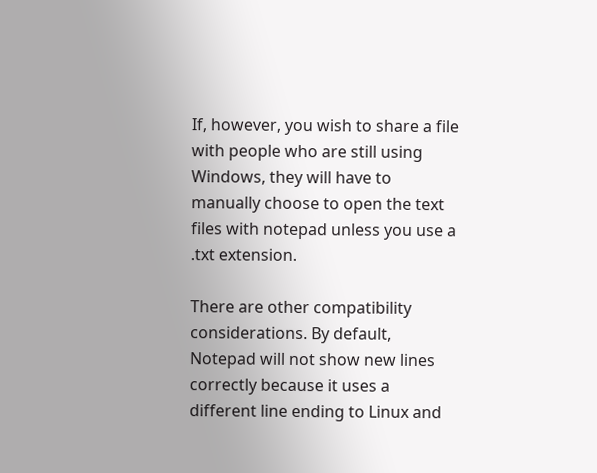If, however, you wish to share a file with people who are still using Windows, they will have to manually choose to open the text files with notepad unless you use a .txt extension.

There are other compatibility considerations. By default, Notepad will not show new lines correctly because it uses a different line ending to Linux and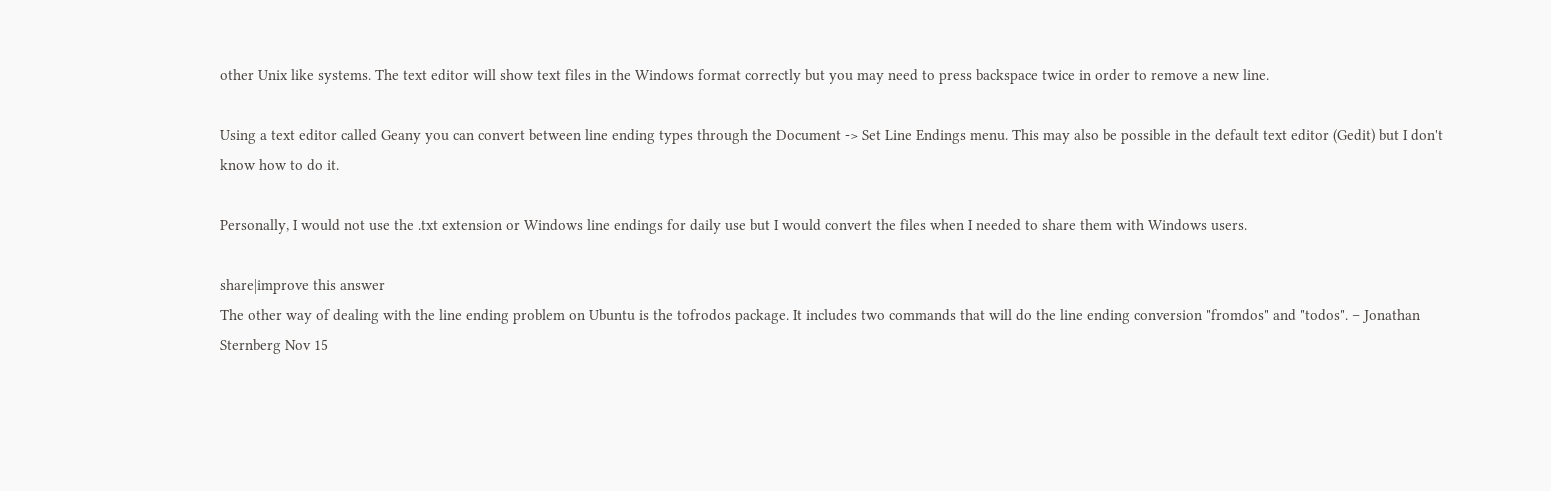other Unix like systems. The text editor will show text files in the Windows format correctly but you may need to press backspace twice in order to remove a new line.

Using a text editor called Geany you can convert between line ending types through the Document -> Set Line Endings menu. This may also be possible in the default text editor (Gedit) but I don't know how to do it.

Personally, I would not use the .txt extension or Windows line endings for daily use but I would convert the files when I needed to share them with Windows users.

share|improve this answer
The other way of dealing with the line ending problem on Ubuntu is the tofrodos package. It includes two commands that will do the line ending conversion "fromdos" and "todos". – Jonathan Sternberg Nov 15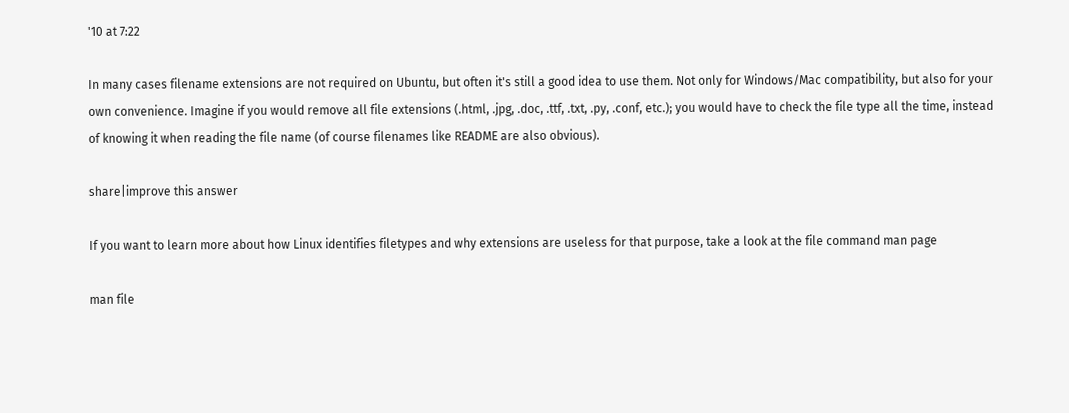'10 at 7:22

In many cases filename extensions are not required on Ubuntu, but often it's still a good idea to use them. Not only for Windows/Mac compatibility, but also for your own convenience. Imagine if you would remove all file extensions (.html, .jpg, .doc, .ttf, .txt, .py, .conf, etc.); you would have to check the file type all the time, instead of knowing it when reading the file name (of course filenames like README are also obvious).

share|improve this answer

If you want to learn more about how Linux identifies filetypes and why extensions are useless for that purpose, take a look at the file command man page

man file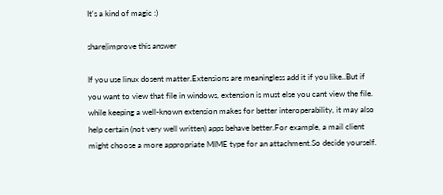It's a kind of magic :)

share|improve this answer

If you use linux dosent matter.Extensions are meaningless add it if you like..But if you want to view that file in windows, extension is must else you cant view the file. while keeping a well-known extension makes for better interoperability, it may also help certain (not very well written) apps behave better.For example, a mail client might choose a more appropriate MIME type for an attachment.So decide yourself.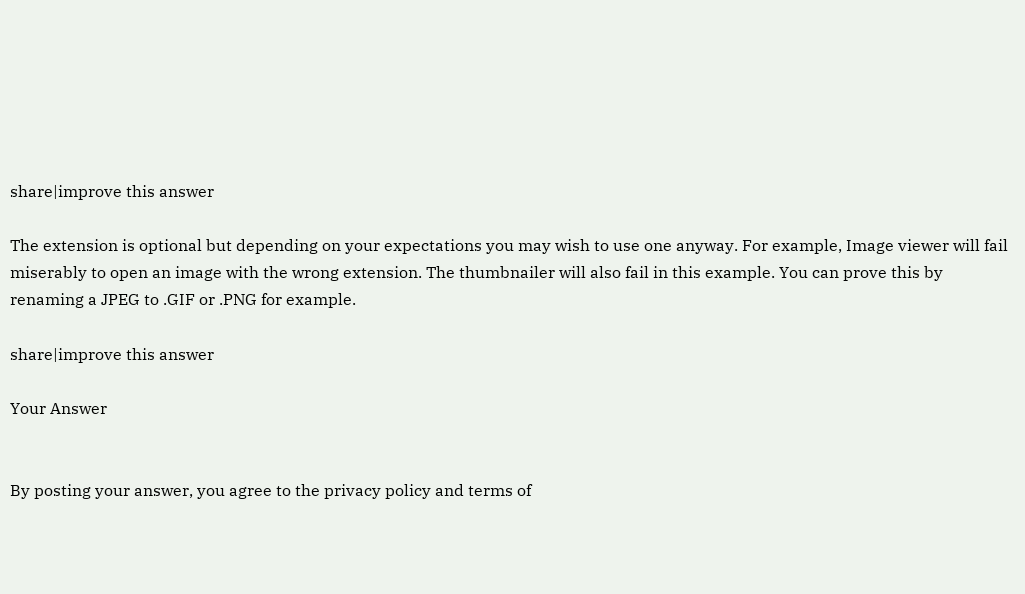share|improve this answer

The extension is optional but depending on your expectations you may wish to use one anyway. For example, Image viewer will fail miserably to open an image with the wrong extension. The thumbnailer will also fail in this example. You can prove this by renaming a JPEG to .GIF or .PNG for example.

share|improve this answer

Your Answer


By posting your answer, you agree to the privacy policy and terms of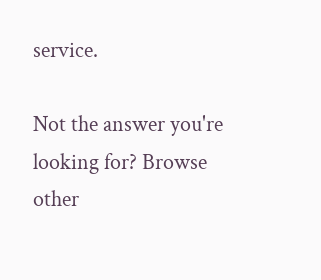service.

Not the answer you're looking for? Browse other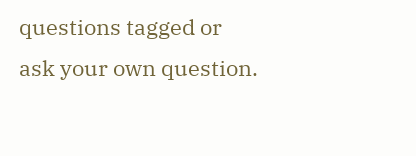questions tagged or ask your own question.